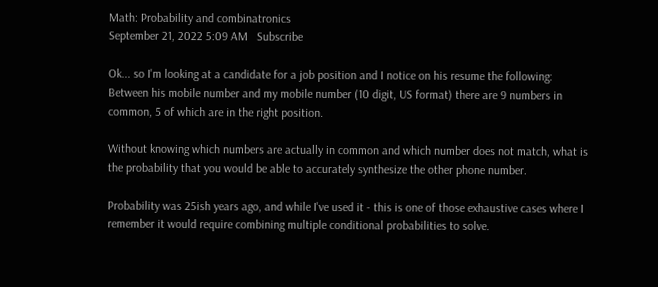Math: Probability and combinatronics
September 21, 2022 5:09 AM   Subscribe

Ok... so I'm looking at a candidate for a job position and I notice on his resume the following: Between his mobile number and my mobile number (10 digit, US format) there are 9 numbers in common, 5 of which are in the right position.

Without knowing which numbers are actually in common and which number does not match, what is the probability that you would be able to accurately synthesize the other phone number.

Probability was 25ish years ago, and while I've used it - this is one of those exhaustive cases where I remember it would require combining multiple conditional probabilities to solve.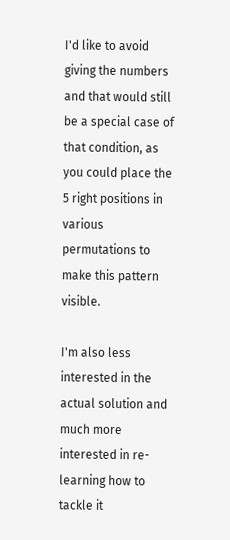I'd like to avoid giving the numbers and that would still be a special case of that condition, as you could place the 5 right positions in various permutations to make this pattern visible.

I'm also less interested in the actual solution and much more interested in re-learning how to tackle it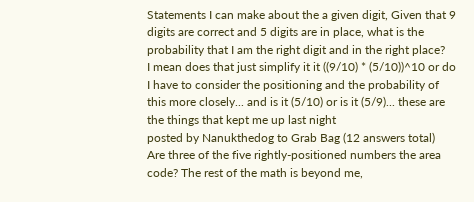Statements I can make about the a given digit, Given that 9 digits are correct and 5 digits are in place, what is the probability that I am the right digit and in the right place?
I mean does that just simplify it it ((9/10) * (5/10))^10 or do I have to consider the positioning and the probability of this more closely... and is it (5/10) or is it (5/9)... these are the things that kept me up last night
posted by Nanukthedog to Grab Bag (12 answers total)
Are three of the five rightly-positioned numbers the area code? The rest of the math is beyond me,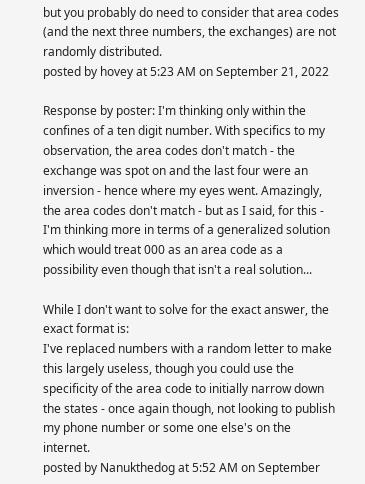but you probably do need to consider that area codes (and the next three numbers, the exchanges) are not randomly distributed.
posted by hovey at 5:23 AM on September 21, 2022

Response by poster: I'm thinking only within the confines of a ten digit number. With specifics to my observation, the area codes don't match - the exchange was spot on and the last four were an inversion - hence where my eyes went. Amazingly, the area codes don't match - but as I said, for this - I'm thinking more in terms of a generalized solution which would treat 000 as an area code as a possibility even though that isn't a real solution...

While I don't want to solve for the exact answer, the exact format is:
I've replaced numbers with a random letter to make this largely useless, though you could use the specificity of the area code to initially narrow down the states - once again though, not looking to publish my phone number or some one else's on the internet.
posted by Nanukthedog at 5:52 AM on September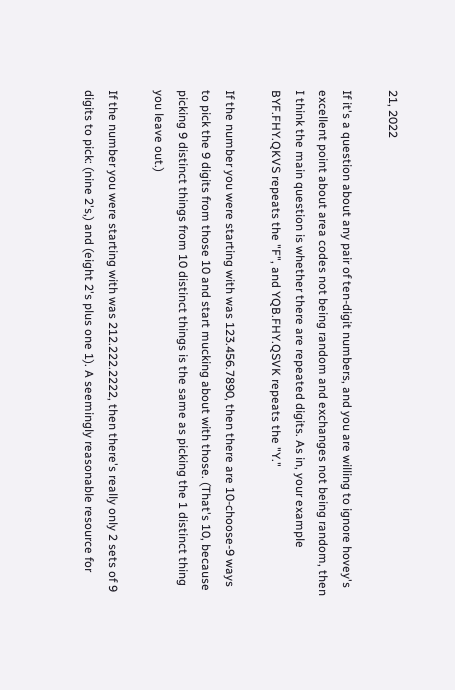21, 2022

If it's a question about any pair of ten-digit numbers, and you are willing to ignore hovey's excellent point about area codes not being random and exchanges not being random, then I think the main question is whether there are repeated digits. As in, your example BYF.FHY.QKVS repeats the "F", and YQB.FHY.QSVK repeats the "Y."

If the number you were starting with was 123.456.7890, then there are 10-choose-9 ways to pick the 9 digits from those 10 and start mucking about with those. (That's 10, because picking 9 distinct things from 10 distinct things is the same as picking the 1 distinct thing you leave out.)

If the number you were starting with was 212.222.2222, then there's really only 2 sets of 9 digits to pick: (nine 2's,) and (eight 2's plus one 1). A seemingly reasonable resource for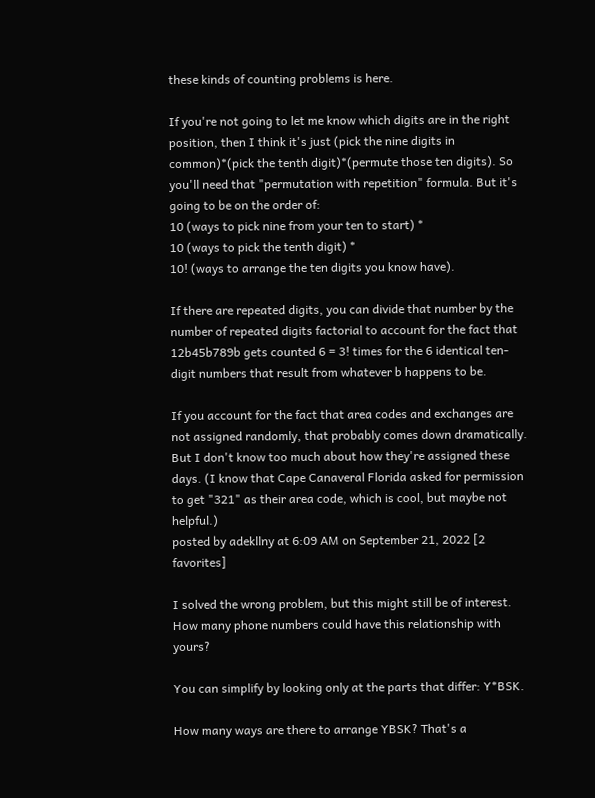these kinds of counting problems is here.

If you're not going to let me know which digits are in the right position, then I think it's just (pick the nine digits in common)*(pick the tenth digit)*(permute those ten digits). So you'll need that "permutation with repetition" formula. But it's going to be on the order of:
10 (ways to pick nine from your ten to start) *
10 (ways to pick the tenth digit) *
10! (ways to arrange the ten digits you know have).

If there are repeated digits, you can divide that number by the number of repeated digits factorial to account for the fact that 12b45b789b gets counted 6 = 3! times for the 6 identical ten-digit numbers that result from whatever b happens to be.

If you account for the fact that area codes and exchanges are not assigned randomly, that probably comes down dramatically. But I don't know too much about how they're assigned these days. (I know that Cape Canaveral Florida asked for permission to get "321" as their area code, which is cool, but maybe not helpful.)
posted by adekllny at 6:09 AM on September 21, 2022 [2 favorites]

I solved the wrong problem, but this might still be of interest. How many phone numbers could have this relationship with yours?

You can simplify by looking only at the parts that differ: Y*BSK.

How many ways are there to arrange YBSK? That's a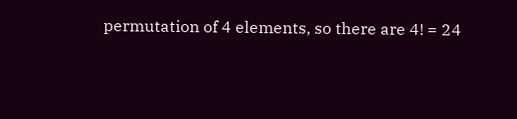permutation of 4 elements, so there are 4! = 24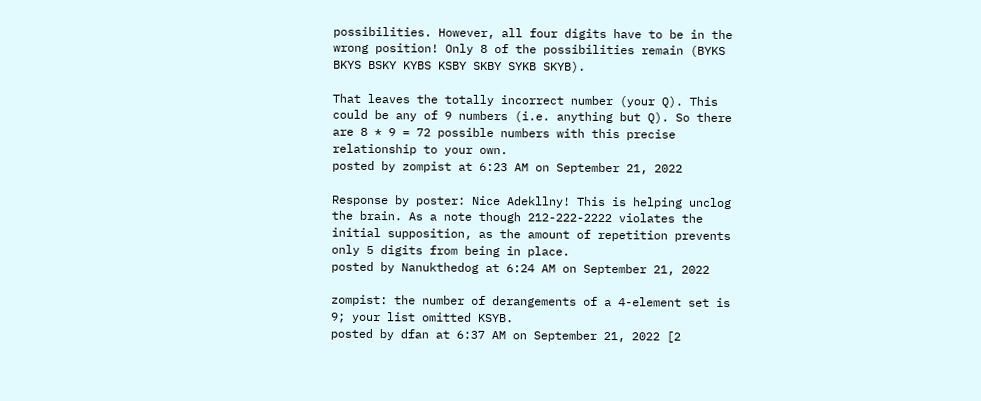possibilities. However, all four digits have to be in the wrong position! Only 8 of the possibilities remain (BYKS BKYS BSKY KYBS KSBY SKBY SYKB SKYB).

That leaves the totally incorrect number (your Q). This could be any of 9 numbers (i.e. anything but Q). So there are 8 * 9 = 72 possible numbers with this precise relationship to your own.
posted by zompist at 6:23 AM on September 21, 2022

Response by poster: Nice Adekllny! This is helping unclog the brain. As a note though 212-222-2222 violates the initial supposition, as the amount of repetition prevents only 5 digits from being in place.
posted by Nanukthedog at 6:24 AM on September 21, 2022

zompist: the number of derangements of a 4-element set is 9; your list omitted KSYB.
posted by dfan at 6:37 AM on September 21, 2022 [2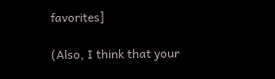favorites]

(Also, I think that your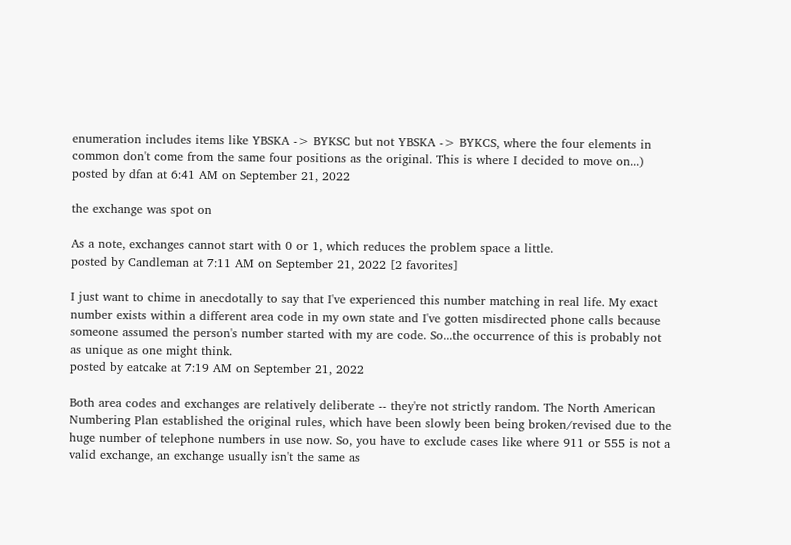enumeration includes items like YBSKA -> BYKSC but not YBSKA -> BYKCS, where the four elements in common don't come from the same four positions as the original. This is where I decided to move on...)
posted by dfan at 6:41 AM on September 21, 2022

the exchange was spot on

As a note, exchanges cannot start with 0 or 1, which reduces the problem space a little.
posted by Candleman at 7:11 AM on September 21, 2022 [2 favorites]

I just want to chime in anecdotally to say that I've experienced this number matching in real life. My exact number exists within a different area code in my own state and I've gotten misdirected phone calls because someone assumed the person's number started with my are code. So...the occurrence of this is probably not as unique as one might think.
posted by eatcake at 7:19 AM on September 21, 2022

Both area codes and exchanges are relatively deliberate -- they're not strictly random. The North American Numbering Plan established the original rules, which have been slowly been being broken/revised due to the huge number of telephone numbers in use now. So, you have to exclude cases like where 911 or 555 is not a valid exchange, an exchange usually isn't the same as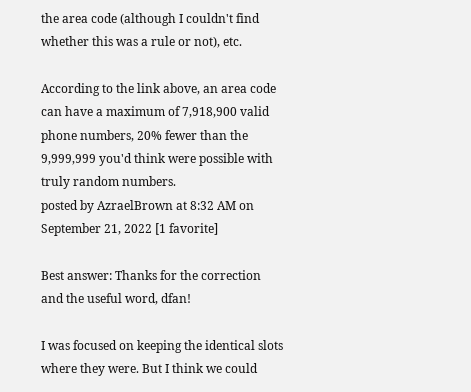the area code (although I couldn't find whether this was a rule or not), etc.

According to the link above, an area code can have a maximum of 7,918,900 valid phone numbers, 20% fewer than the 9,999,999 you'd think were possible with truly random numbers.
posted by AzraelBrown at 8:32 AM on September 21, 2022 [1 favorite]

Best answer: Thanks for the correction and the useful word, dfan!

I was focused on keeping the identical slots where they were. But I think we could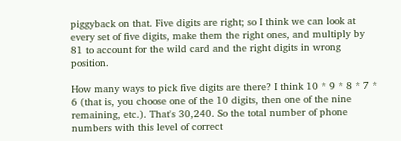piggyback on that. Five digits are right; so I think we can look at every set of five digits, make them the right ones, and multiply by 81 to account for the wild card and the right digits in wrong position.

How many ways to pick five digits are there? I think 10 * 9 * 8 * 7 * 6 (that is, you choose one of the 10 digits, then one of the nine remaining, etc.). That's 30,240. So the total number of phone numbers with this level of correct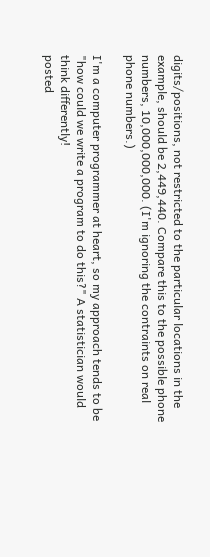digits/positions, not restricted to the particular locations in the example, should be 2,449,440. Compare this to the possible phone numbers, 10,000,000,000. (I'm ignoring the contraints on real phone numbers.)

I'm a computer programmer at heart, so my approach tends to be "how could we write a program to do this?" A statistician would think differently!
posted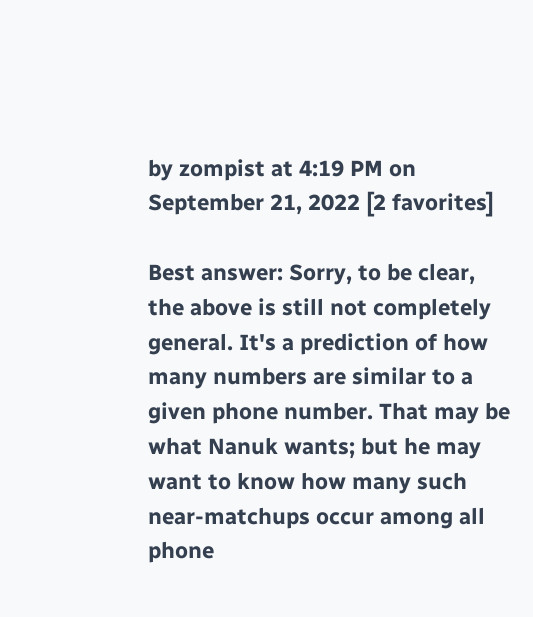by zompist at 4:19 PM on September 21, 2022 [2 favorites]

Best answer: Sorry, to be clear, the above is still not completely general. It's a prediction of how many numbers are similar to a given phone number. That may be what Nanuk wants; but he may want to know how many such near-matchups occur among all phone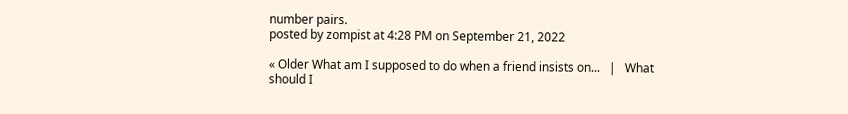number pairs.
posted by zompist at 4:28 PM on September 21, 2022

« Older What am I supposed to do when a friend insists on...   |   What should I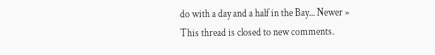do with a day and a half in the Bay... Newer »
This thread is closed to new comments.